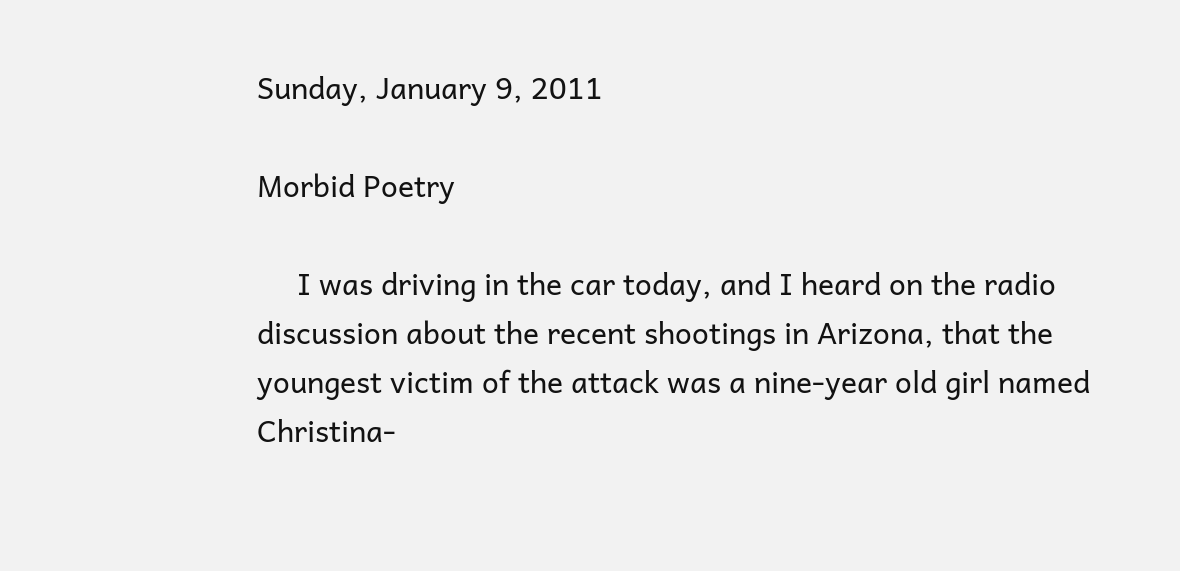Sunday, January 9, 2011

Morbid Poetry

     I was driving in the car today, and I heard on the radio discussion about the recent shootings in Arizona, that the youngest victim of the attack was a nine-year old girl named Christina-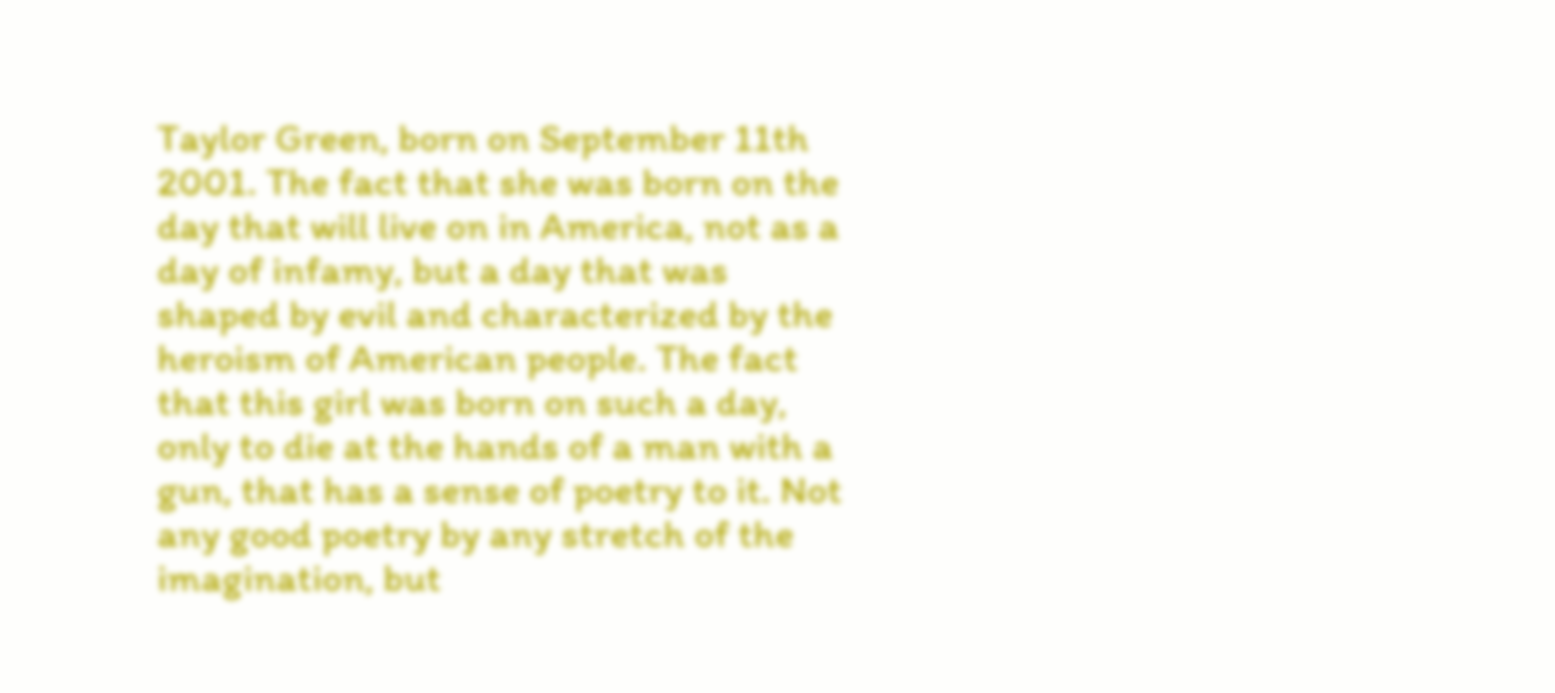Taylor Green, born on September 11th 2001. The fact that she was born on the day that will live on in America, not as a day of infamy, but a day that was shaped by evil and characterized by the heroism of American people. The fact that this girl was born on such a day, only to die at the hands of a man with a gun, that has a sense of poetry to it. Not any good poetry by any stretch of the imagination, but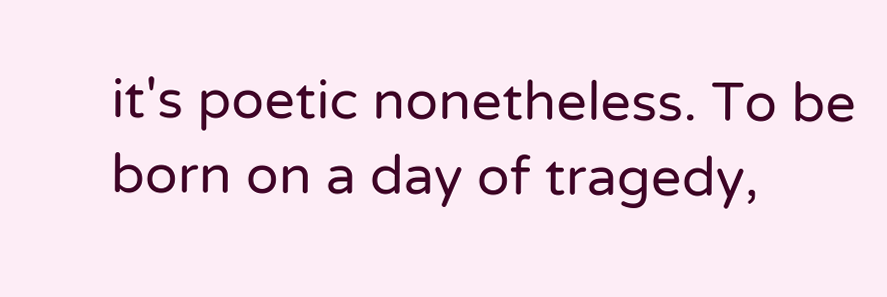it's poetic nonetheless. To be born on a day of tragedy,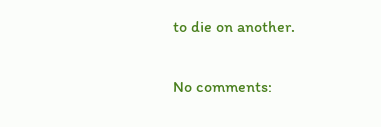to die on another.

No comments: